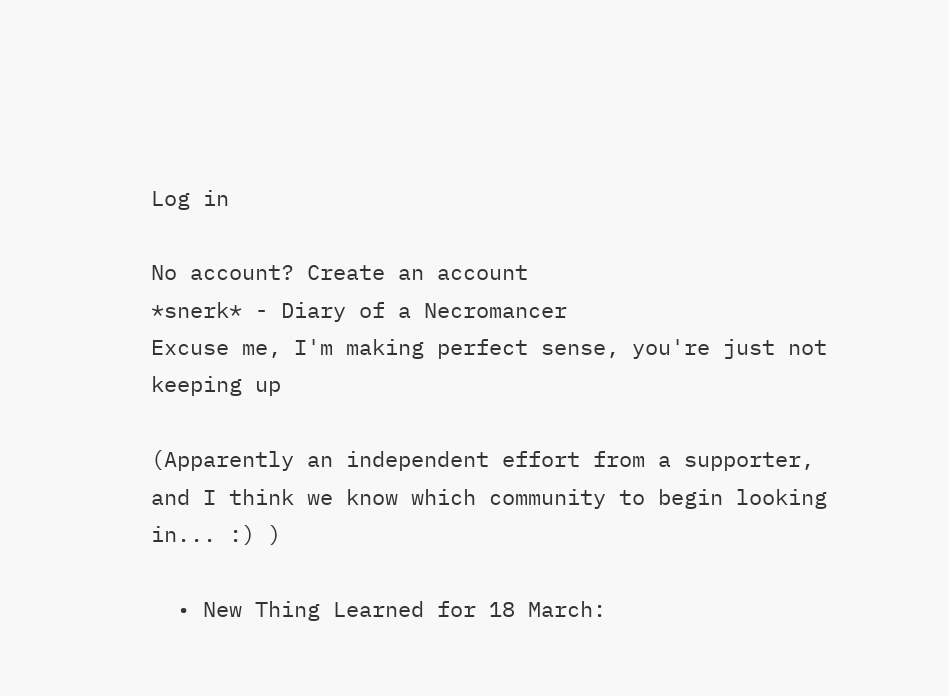Log in

No account? Create an account
*snerk* - Diary of a Necromancer
Excuse me, I'm making perfect sense, you're just not keeping up

(Apparently an independent effort from a supporter, and I think we know which community to begin looking in... :) )

  • New Thing Learned for 18 March: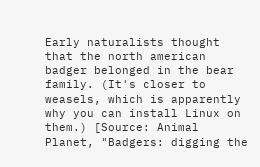Early naturalists thought that the north american badger belonged in the bear family. (It's closer to weasels, which is apparently why you can install Linux on them.) [Source: Animal Planet, "Badgers: digging the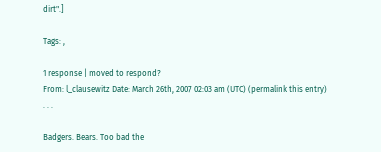dirt".]

Tags: ,

1 response | moved to respond?
From: l_clausewitz Date: March 26th, 2007 02:03 am (UTC) (permalink this entry)
. . .

Badgers. Bears. Too bad the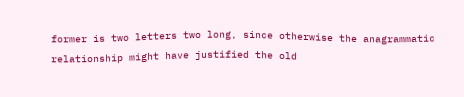former is two letters two long, since otherwise the anagrammatic relationship might have justified the old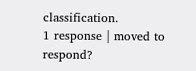classification.
1 response | moved to respond?